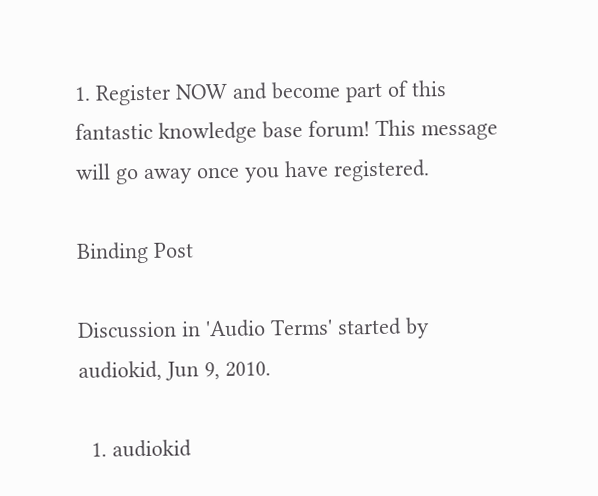1. Register NOW and become part of this fantastic knowledge base forum! This message will go away once you have registered.

Binding Post

Discussion in 'Audio Terms' started by audiokid, Jun 9, 2010.

  1. audiokid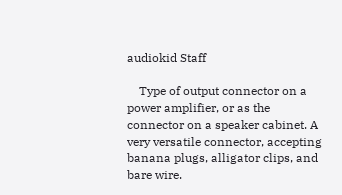audiokid Staff

    Type of output connector on a power amplifier, or as the connector on a speaker cabinet. A very versatile connector, accepting banana plugs, alligator clips, and bare wire.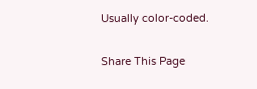Usually color-coded.

Share This Page